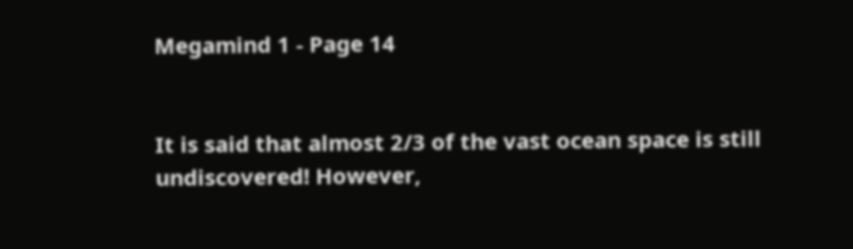Megamind 1 - Page 14


It is said that almost 2/3 of the vast ocean space is still undiscovered! However,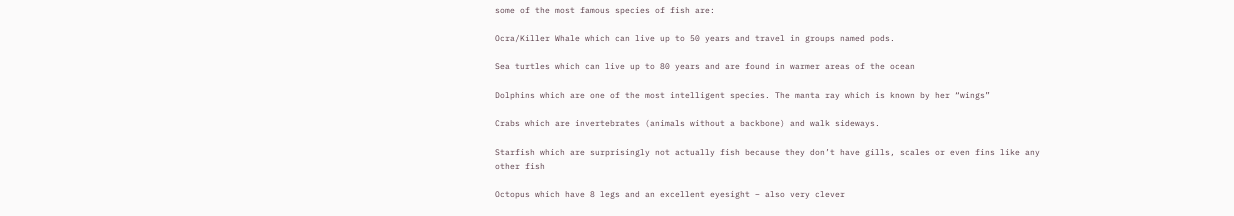some of the most famous species of fish are:

Ocra/Killer Whale which can live up to 50 years and travel in groups named pods.

Sea turtles which can live up to 80 years and are found in warmer areas of the ocean

Dolphins which are one of the most intelligent species. The manta ray which is known by her “wings”

Crabs which are invertebrates (animals without a backbone) and walk sideways.

Starfish which are surprisingly not actually fish because they don’t have gills, scales or even fins like any other fish

Octopus which have 8 legs and an excellent eyesight – also very clever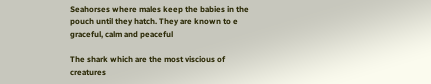Seahorses where males keep the babies in the pouch until they hatch. They are known to e graceful, calm and peaceful

The shark which are the most viscious of creatures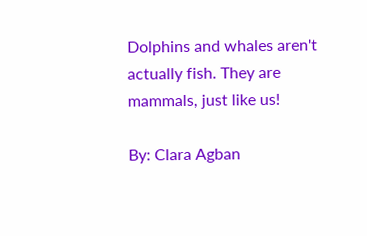Dolphins and whales aren't actually fish. They are mammals, just like us!

By: Clara Agban